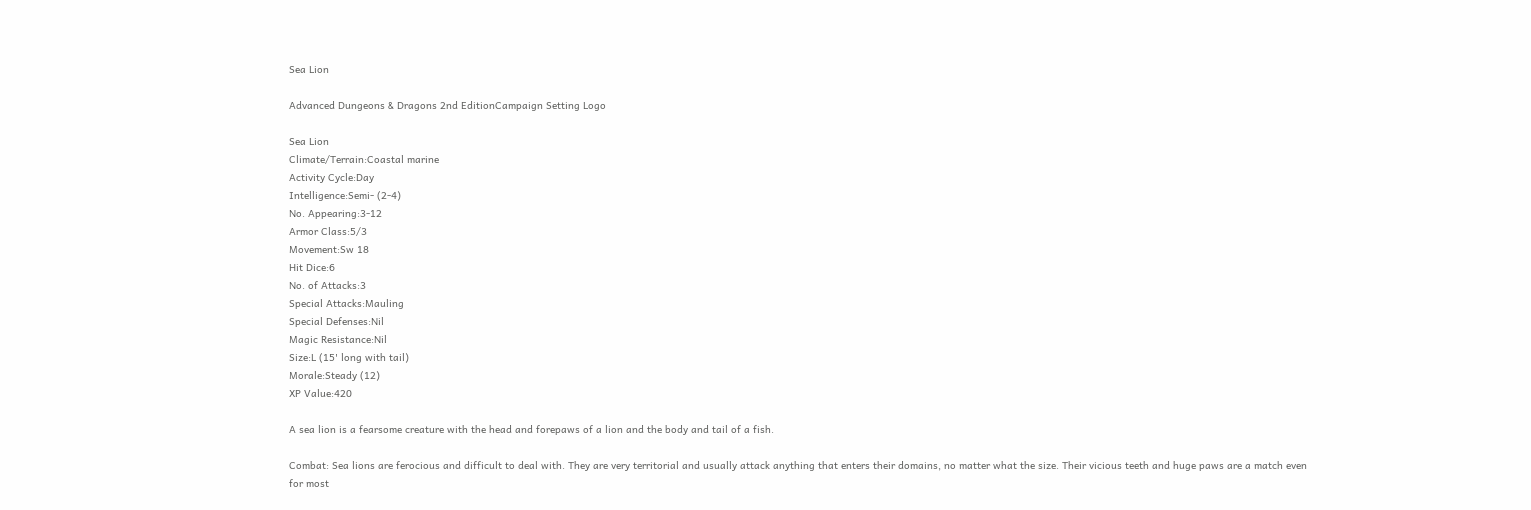Sea Lion

Advanced Dungeons & Dragons 2nd EditionCampaign Setting Logo

Sea Lion
Climate/Terrain:Coastal marine
Activity Cycle:Day
Intelligence:Semi- (2-4)
No. Appearing:3-12
Armor Class:5/3
Movement:Sw 18
Hit Dice:6
No. of Attacks:3
Special Attacks:Mauling
Special Defenses:Nil
Magic Resistance:Nil
Size:L (15' long with tail)
Morale:Steady (12)
XP Value:420

A sea lion is a fearsome creature with the head and forepaws of a lion and the body and tail of a fish.

Combat: Sea lions are ferocious and difficult to deal with. They are very territorial and usually attack anything that enters their domains, no matter what the size. Their vicious teeth and huge paws are a match even for most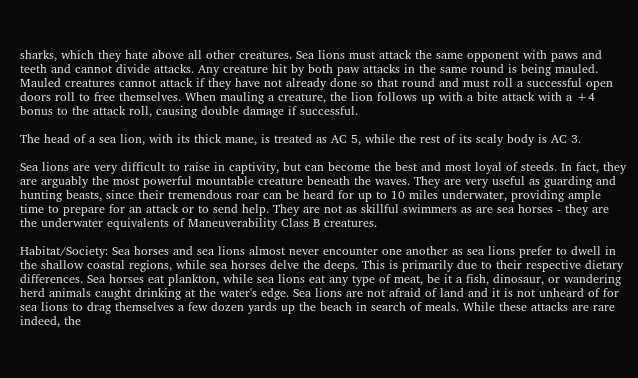sharks, which they hate above all other creatures. Sea lions must attack the same opponent with paws and teeth and cannot divide attacks. Any creature hit by both paw attacks in the same round is being mauled. Mauled creatures cannot attack if they have not already done so that round and must roll a successful open doors roll to free themselves. When mauling a creature, the lion follows up with a bite attack with a +4 bonus to the attack roll, causing double damage if successful.

The head of a sea lion, with its thick mane, is treated as AC 5, while the rest of its scaly body is AC 3.

Sea lions are very difficult to raise in captivity, but can become the best and most loyal of steeds. In fact, they are arguably the most powerful mountable creature beneath the waves. They are very useful as guarding and hunting beasts, since their tremendous roar can be heard for up to 10 miles underwater, providing ample time to prepare for an attack or to send help. They are not as skillful swimmers as are sea horses - they are the underwater equivalents of Maneuverability Class B creatures.

Habitat/Society: Sea horses and sea lions almost never encounter one another as sea lions prefer to dwell in the shallow coastal regions, while sea horses delve the deeps. This is primarily due to their respective dietary differences. Sea horses eat plankton, while sea lions eat any type of meat, be it a fish, dinosaur, or wandering herd animals caught drinking at the water's edge. Sea lions are not afraid of land and it is not unheard of for sea lions to drag themselves a few dozen yards up the beach in search of meals. While these attacks are rare indeed, the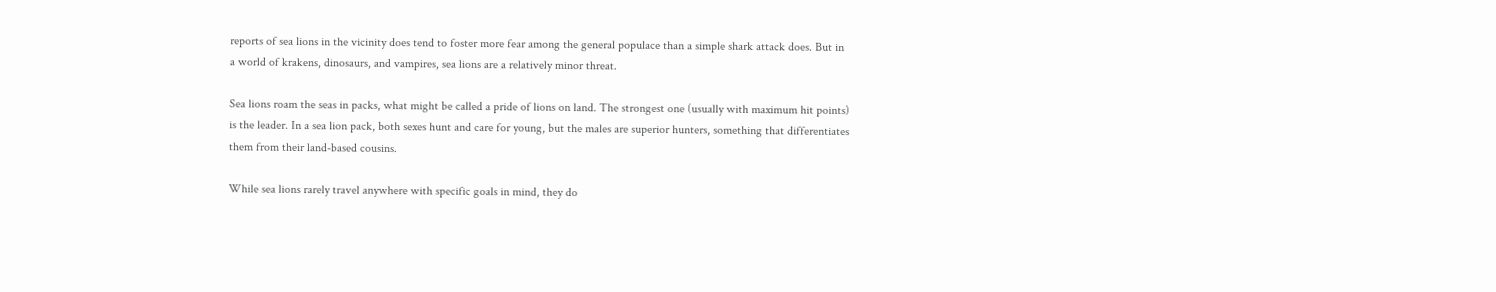reports of sea lions in the vicinity does tend to foster more fear among the general populace than a simple shark attack does. But in a world of krakens, dinosaurs, and vampires, sea lions are a relatively minor threat.

Sea lions roam the seas in packs, what might be called a pride of lions on land. The strongest one (usually with maximum hit points) is the leader. In a sea lion pack, both sexes hunt and care for young, but the males are superior hunters, something that differentiates them from their land-based cousins.

While sea lions rarely travel anywhere with specific goals in mind, they do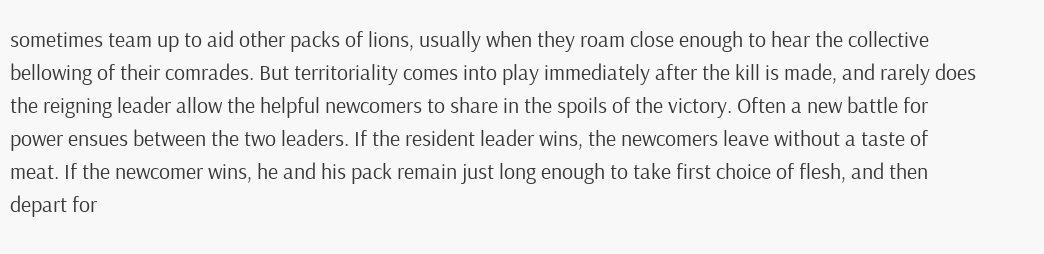sometimes team up to aid other packs of lions, usually when they roam close enough to hear the collective bellowing of their comrades. But territoriality comes into play immediately after the kill is made, and rarely does the reigning leader allow the helpful newcomers to share in the spoils of the victory. Often a new battle for power ensues between the two leaders. If the resident leader wins, the newcomers leave without a taste of meat. If the newcomer wins, he and his pack remain just long enough to take first choice of flesh, and then depart for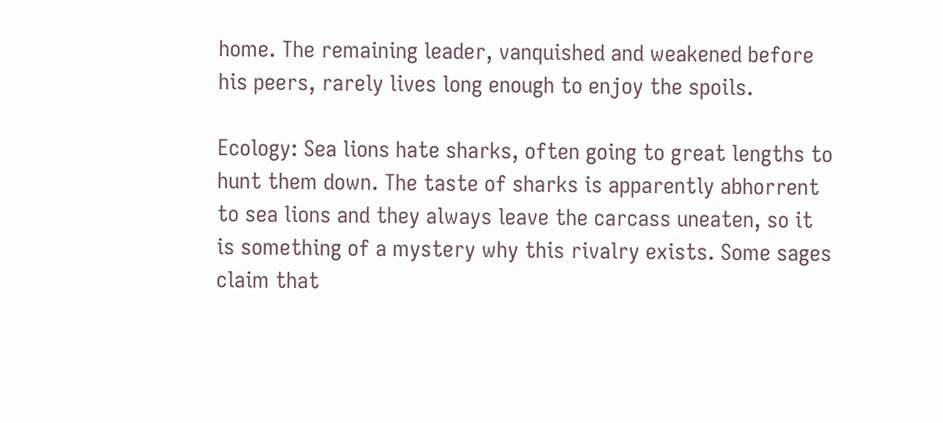home. The remaining leader, vanquished and weakened before his peers, rarely lives long enough to enjoy the spoils.

Ecology: Sea lions hate sharks, often going to great lengths to hunt them down. The taste of sharks is apparently abhorrent to sea lions and they always leave the carcass uneaten, so it is something of a mystery why this rivalry exists. Some sages claim that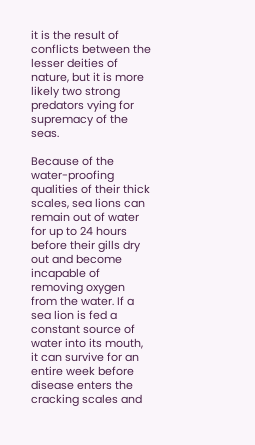it is the result of conflicts between the lesser deities of nature, but it is more likely two strong predators vying for supremacy of the seas.

Because of the water-proofing qualities of their thick scales, sea lions can remain out of water for up to 24 hours before their gills dry out and become incapable of removing oxygen from the water. If a sea lion is fed a constant source of water into its mouth, it can survive for an entire week before disease enters the cracking scales and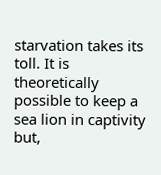starvation takes its toll. It is theoretically possible to keep a sea lion in captivity but,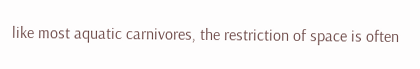like most aquatic carnivores, the restriction of space is often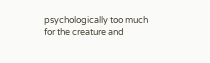psychologically too much for the creature and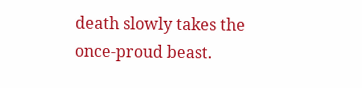death slowly takes the once-proud beast.